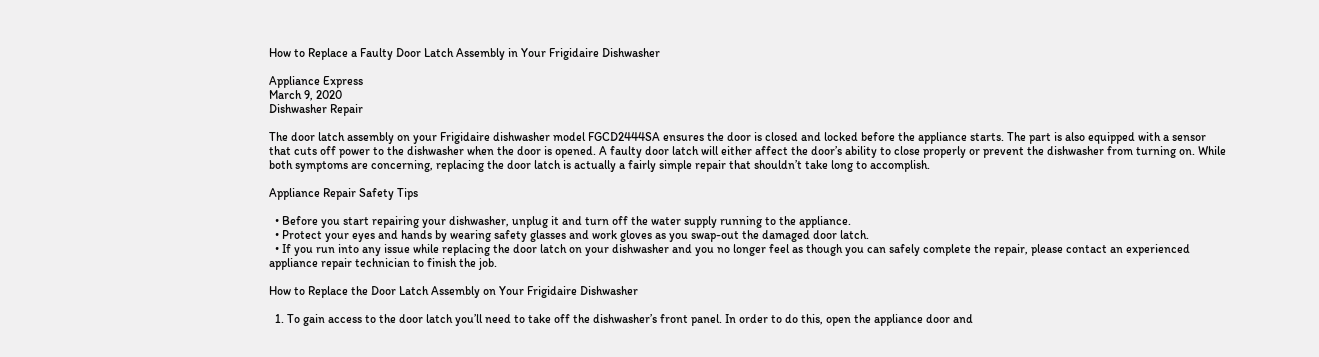How to Replace a Faulty Door Latch Assembly in Your Frigidaire Dishwasher

Appliance Express
March 9, 2020
Dishwasher Repair

The door latch assembly on your Frigidaire dishwasher model FGCD2444SA ensures the door is closed and locked before the appliance starts. The part is also equipped with a sensor that cuts off power to the dishwasher when the door is opened. A faulty door latch will either affect the door’s ability to close properly or prevent the dishwasher from turning on. While both symptoms are concerning, replacing the door latch is actually a fairly simple repair that shouldn’t take long to accomplish.

Appliance Repair Safety Tips

  • Before you start repairing your dishwasher, unplug it and turn off the water supply running to the appliance.
  • Protect your eyes and hands by wearing safety glasses and work gloves as you swap-out the damaged door latch.
  • If you run into any issue while replacing the door latch on your dishwasher and you no longer feel as though you can safely complete the repair, please contact an experienced appliance repair technician to finish the job.

How to Replace the Door Latch Assembly on Your Frigidaire Dishwasher

  1. To gain access to the door latch you’ll need to take off the dishwasher’s front panel. In order to do this, open the appliance door and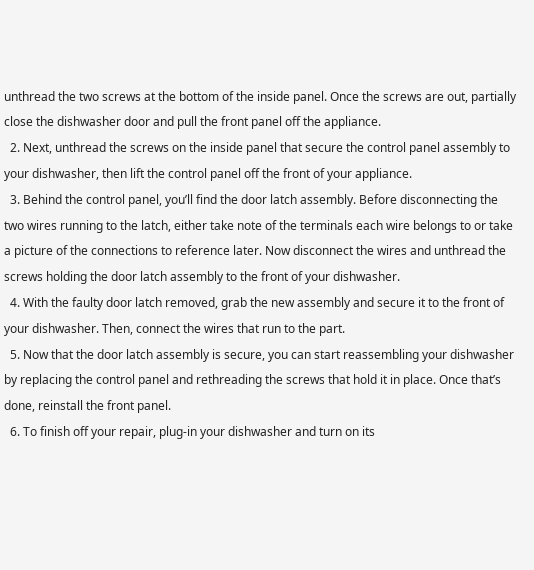unthread the two screws at the bottom of the inside panel. Once the screws are out, partially close the dishwasher door and pull the front panel off the appliance.
  2. Next, unthread the screws on the inside panel that secure the control panel assembly to your dishwasher, then lift the control panel off the front of your appliance.
  3. Behind the control panel, you’ll find the door latch assembly. Before disconnecting the two wires running to the latch, either take note of the terminals each wire belongs to or take a picture of the connections to reference later. Now disconnect the wires and unthread the screws holding the door latch assembly to the front of your dishwasher.
  4. With the faulty door latch removed, grab the new assembly and secure it to the front of your dishwasher. Then, connect the wires that run to the part.
  5. Now that the door latch assembly is secure, you can start reassembling your dishwasher by replacing the control panel and rethreading the screws that hold it in place. Once that’s done, reinstall the front panel.
  6. To finish off your repair, plug-in your dishwasher and turn on its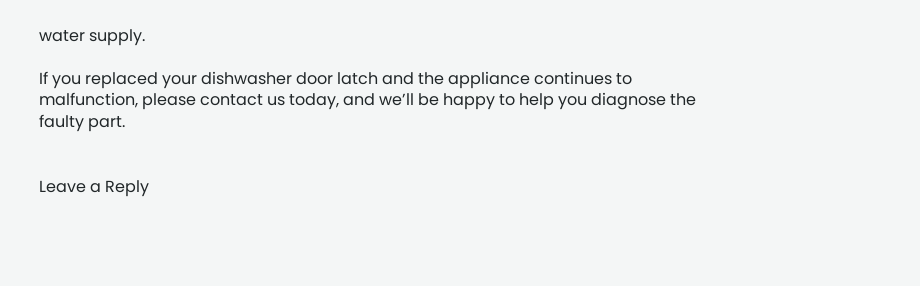water supply.

If you replaced your dishwasher door latch and the appliance continues to malfunction, please contact us today, and we’ll be happy to help you diagnose the faulty part.


Leave a Reply